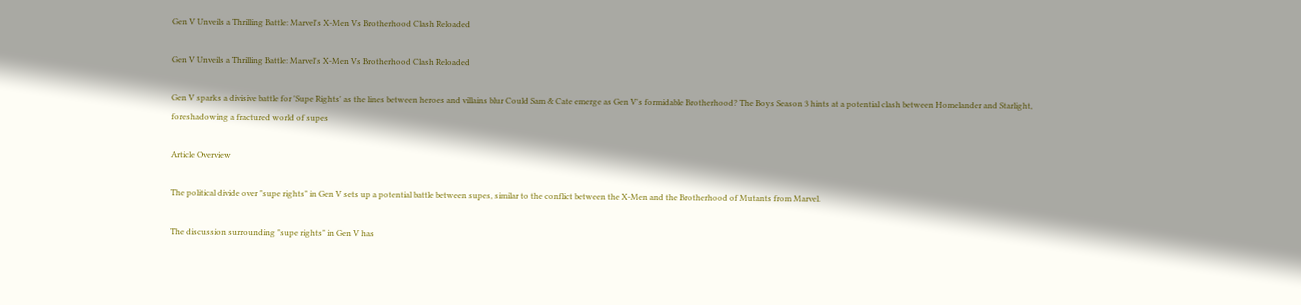Gen V Unveils a Thrilling Battle: Marvel's X-Men Vs Brotherhood Clash Reloaded

Gen V Unveils a Thrilling Battle: Marvel's X-Men Vs Brotherhood Clash Reloaded

Gen V sparks a divisive battle for 'Supe Rights' as the lines between heroes and villains blur Could Sam & Cate emerge as Gen V's formidable Brotherhood? The Boys Season 3 hints at a potential clash between Homelander and Starlight, foreshadowing a fractured world of supes

Article Overview

The political divide over "supe rights" in Gen V sets up a potential battle between supes, similar to the conflict between the X-Men and the Brotherhood of Mutants from Marvel.

The discussion surrounding "supe rights" in Gen V has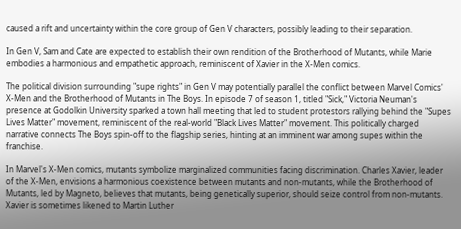caused a rift and uncertainty within the core group of Gen V characters, possibly leading to their separation.

In Gen V, Sam and Cate are expected to establish their own rendition of the Brotherhood of Mutants, while Marie embodies a harmonious and empathetic approach, reminiscent of Xavier in the X-Men comics.

The political division surrounding "supe rights" in Gen V may potentially parallel the conflict between Marvel Comics' X-Men and the Brotherhood of Mutants in The Boys. In episode 7 of season 1, titled "Sick," Victoria Neuman's presence at Godolkin University sparked a town hall meeting that led to student protestors rallying behind the "Supes Lives Matter" movement, reminiscent of the real-world "Black Lives Matter" movement. This politically charged narrative connects The Boys spin-off to the flagship series, hinting at an imminent war among supes within the franchise.

In Marvel's X-Men comics, mutants symbolize marginalized communities facing discrimination. Charles Xavier, leader of the X-Men, envisions a harmonious coexistence between mutants and non-mutants, while the Brotherhood of Mutants, led by Magneto, believes that mutants, being genetically superior, should seize control from non-mutants. Xavier is sometimes likened to Martin Luther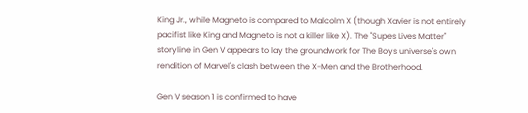King Jr., while Magneto is compared to Malcolm X (though Xavier is not entirely pacifist like King and Magneto is not a killer like X). The "Supes Lives Matter" storyline in Gen V appears to lay the groundwork for The Boys universe's own rendition of Marvel's clash between the X-Men and the Brotherhood.

Gen V season 1 is confirmed to have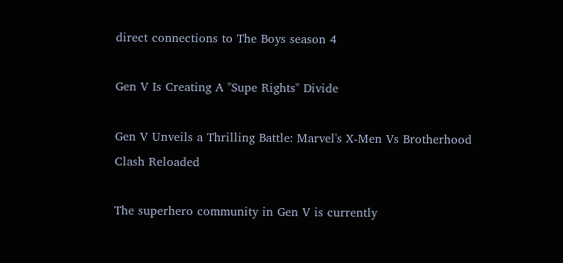direct connections to The Boys season 4

Gen V Is Creating A "Supe Rights" Divide

Gen V Unveils a Thrilling Battle: Marvel's X-Men Vs Brotherhood Clash Reloaded

The superhero community in Gen V is currently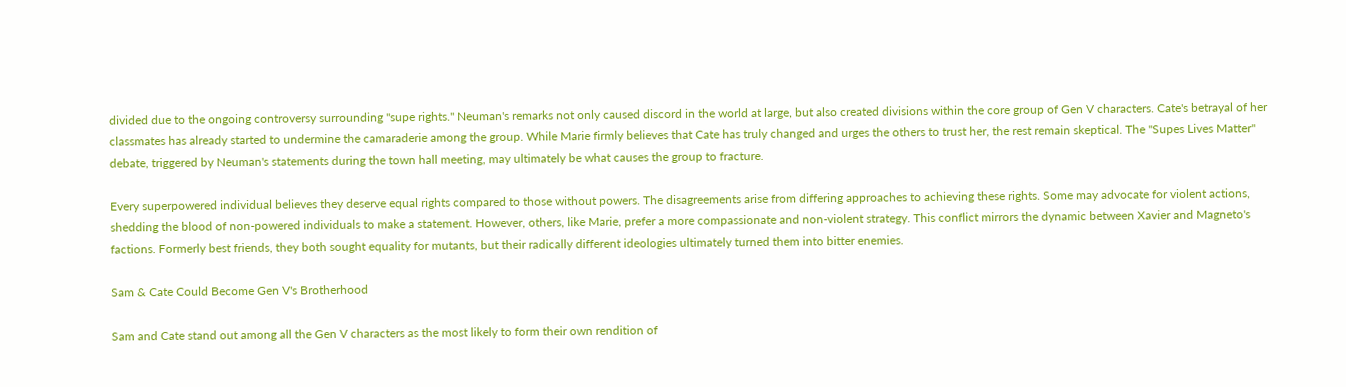divided due to the ongoing controversy surrounding "supe rights." Neuman's remarks not only caused discord in the world at large, but also created divisions within the core group of Gen V characters. Cate's betrayal of her classmates has already started to undermine the camaraderie among the group. While Marie firmly believes that Cate has truly changed and urges the others to trust her, the rest remain skeptical. The "Supes Lives Matter" debate, triggered by Neuman's statements during the town hall meeting, may ultimately be what causes the group to fracture.

Every superpowered individual believes they deserve equal rights compared to those without powers. The disagreements arise from differing approaches to achieving these rights. Some may advocate for violent actions, shedding the blood of non-powered individuals to make a statement. However, others, like Marie, prefer a more compassionate and non-violent strategy. This conflict mirrors the dynamic between Xavier and Magneto's factions. Formerly best friends, they both sought equality for mutants, but their radically different ideologies ultimately turned them into bitter enemies.

Sam & Cate Could Become Gen V's Brotherhood

Sam and Cate stand out among all the Gen V characters as the most likely to form their own rendition of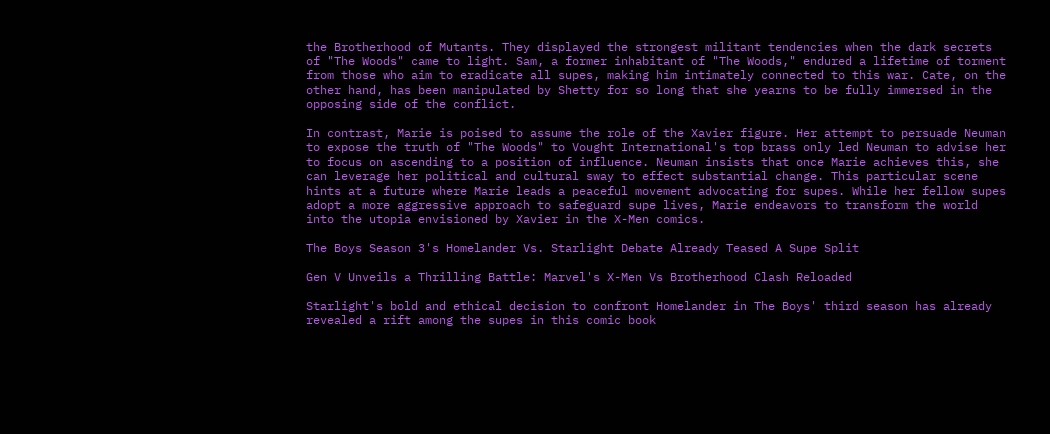the Brotherhood of Mutants. They displayed the strongest militant tendencies when the dark secrets of "The Woods" came to light. Sam, a former inhabitant of "The Woods," endured a lifetime of torment from those who aim to eradicate all supes, making him intimately connected to this war. Cate, on the other hand, has been manipulated by Shetty for so long that she yearns to be fully immersed in the opposing side of the conflict.

In contrast, Marie is poised to assume the role of the Xavier figure. Her attempt to persuade Neuman to expose the truth of "The Woods" to Vought International's top brass only led Neuman to advise her to focus on ascending to a position of influence. Neuman insists that once Marie achieves this, she can leverage her political and cultural sway to effect substantial change. This particular scene hints at a future where Marie leads a peaceful movement advocating for supes. While her fellow supes adopt a more aggressive approach to safeguard supe lives, Marie endeavors to transform the world into the utopia envisioned by Xavier in the X-Men comics.

The Boys Season 3's Homelander Vs. Starlight Debate Already Teased A Supe Split

Gen V Unveils a Thrilling Battle: Marvel's X-Men Vs Brotherhood Clash Reloaded

Starlight's bold and ethical decision to confront Homelander in The Boys' third season has already revealed a rift among the supes in this comic book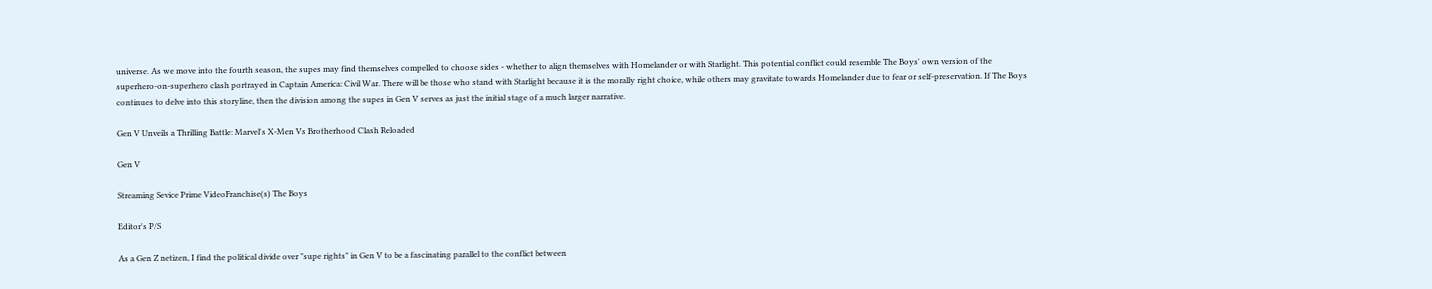universe. As we move into the fourth season, the supes may find themselves compelled to choose sides - whether to align themselves with Homelander or with Starlight. This potential conflict could resemble The Boys' own version of the superhero-on-superhero clash portrayed in Captain America: Civil War. There will be those who stand with Starlight because it is the morally right choice, while others may gravitate towards Homelander due to fear or self-preservation. If The Boys continues to delve into this storyline, then the division among the supes in Gen V serves as just the initial stage of a much larger narrative.

Gen V Unveils a Thrilling Battle: Marvel's X-Men Vs Brotherhood Clash Reloaded

Gen V

Streaming Sevice Prime VideoFranchise(s) The Boys

Editor's P/S

As a Gen Z netizen, I find the political divide over "supe rights" in Gen V to be a fascinating parallel to the conflict between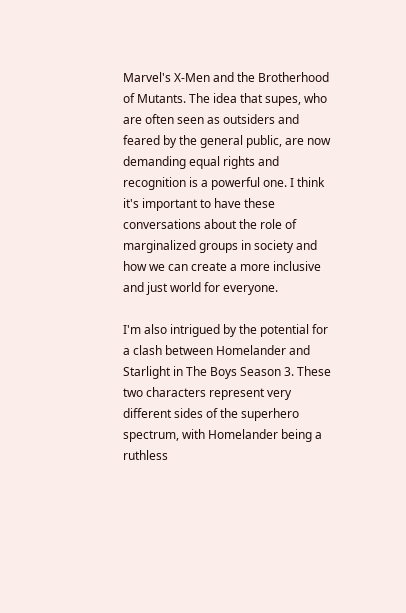Marvel's X-Men and the Brotherhood of Mutants. The idea that supes, who are often seen as outsiders and feared by the general public, are now demanding equal rights and recognition is a powerful one. I think it's important to have these conversations about the role of marginalized groups in society and how we can create a more inclusive and just world for everyone.

I'm also intrigued by the potential for a clash between Homelander and Starlight in The Boys Season 3. These two characters represent very different sides of the superhero spectrum, with Homelander being a ruthless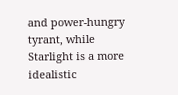and power-hungry tyrant, while Starlight is a more idealistic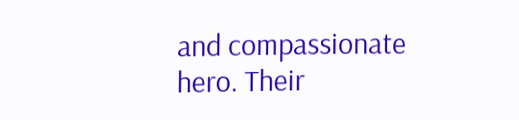and compassionate hero. Their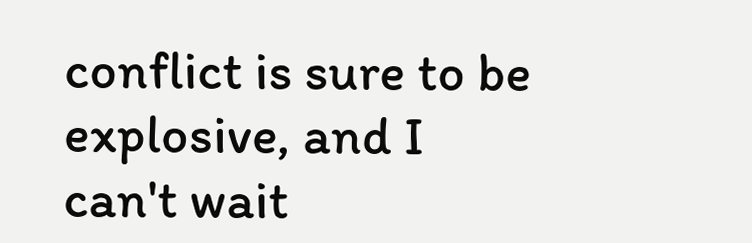conflict is sure to be explosive, and I can't wait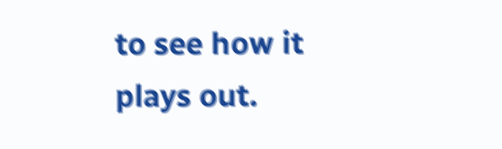to see how it plays out.